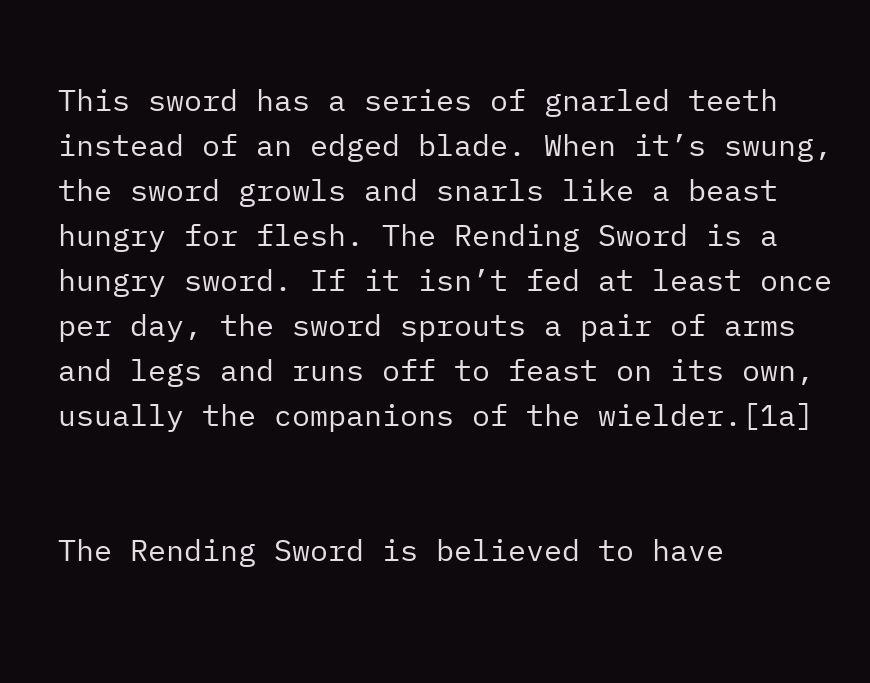This sword has a series of gnarled teeth instead of an edged blade. When it’s swung, the sword growls and snarls like a beast hungry for flesh. The Rending Sword is a hungry sword. If it isn’t fed at least once per day, the sword sprouts a pair of arms and legs and runs off to feast on its own, usually the companions of the wielder.[1a]


The Rending Sword is believed to have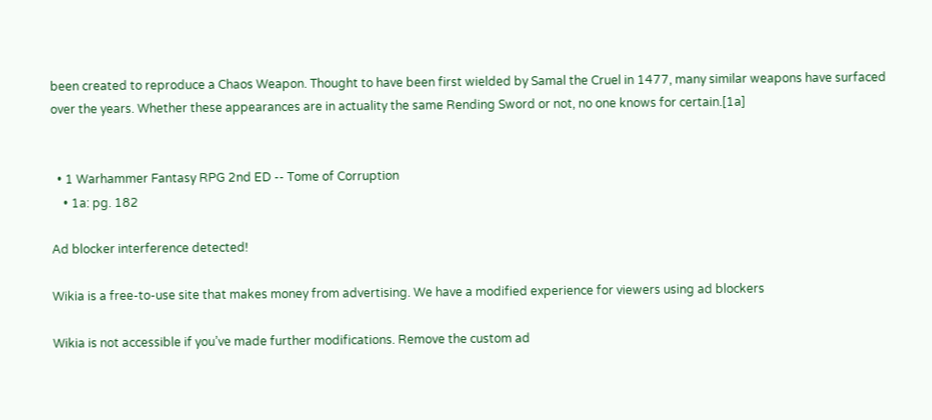been created to reproduce a Chaos Weapon. Thought to have been first wielded by Samal the Cruel in 1477, many similar weapons have surfaced over the years. Whether these appearances are in actuality the same Rending Sword or not, no one knows for certain.[1a]


  • 1 Warhammer Fantasy RPG 2nd ED -- Tome of Corruption
    • 1a: pg. 182

Ad blocker interference detected!

Wikia is a free-to-use site that makes money from advertising. We have a modified experience for viewers using ad blockers

Wikia is not accessible if you’ve made further modifications. Remove the custom ad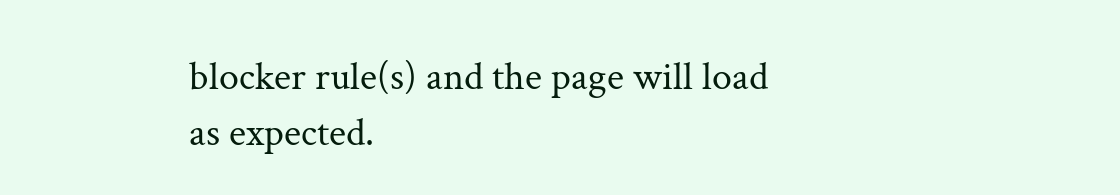blocker rule(s) and the page will load as expected.